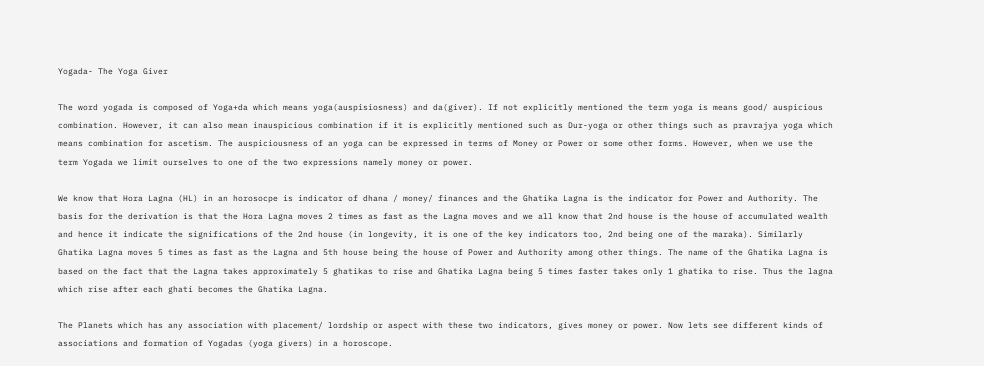Yogada- The Yoga Giver

The word yogada is composed of Yoga+da which means yoga(auspisiosness) and da(giver). If not explicitly mentioned the term yoga is means good/ auspicious combination. However, it can also mean inauspicious combination if it is explicitly mentioned such as Dur-yoga or other things such as pravrajya yoga which means combination for ascetism. The auspiciousness of an yoga can be expressed in terms of Money or Power or some other forms. However, when we use the term Yogada we limit ourselves to one of the two expressions namely money or power.

We know that Hora Lagna (HL) in an horosocpe is indicator of dhana / money/ finances and the Ghatika Lagna is the indicator for Power and Authority. The basis for the derivation is that the Hora Lagna moves 2 times as fast as the Lagna moves and we all know that 2nd house is the house of accumulated wealth and hence it indicate the significations of the 2nd house (in longevity, it is one of the key indicators too, 2nd being one of the maraka). Similarly Ghatika Lagna moves 5 times as fast as the Lagna and 5th house being the house of Power and Authority among other things. The name of the Ghatika Lagna is based on the fact that the Lagna takes approximately 5 ghatikas to rise and Ghatika Lagna being 5 times faster takes only 1 ghatika to rise. Thus the lagna which rise after each ghati becomes the Ghatika Lagna.

The Planets which has any association with placement/ lordship or aspect with these two indicators, gives money or power. Now lets see different kinds of associations and formation of Yogadas (yoga givers) in a horoscope.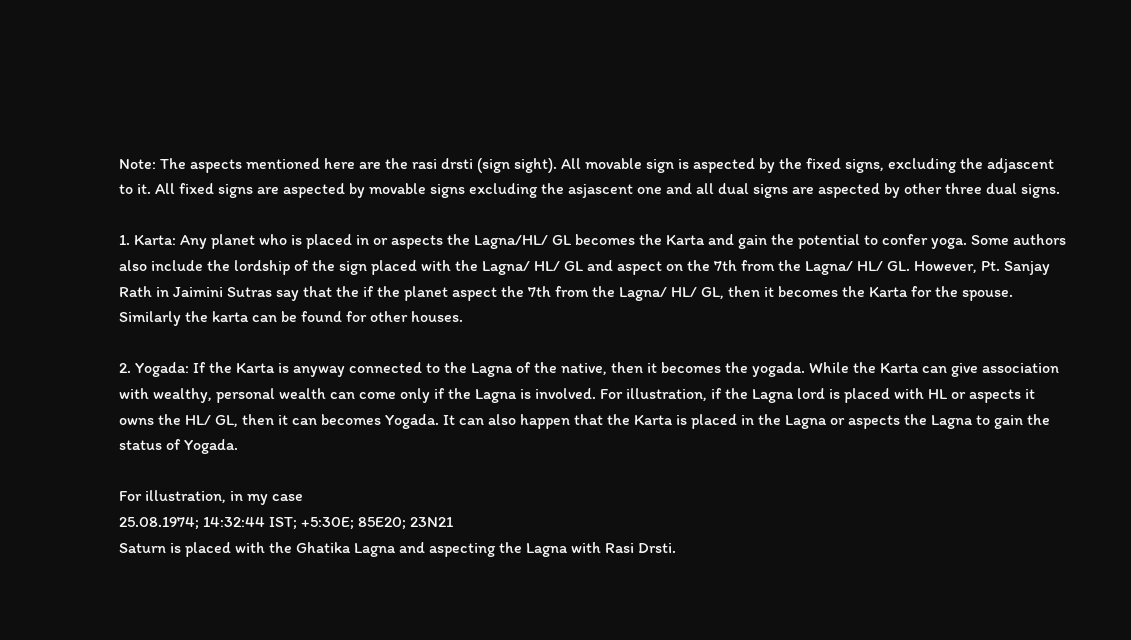Note: The aspects mentioned here are the rasi drsti (sign sight). All movable sign is aspected by the fixed signs, excluding the adjascent to it. All fixed signs are aspected by movable signs excluding the asjascent one and all dual signs are aspected by other three dual signs.

1. Karta: Any planet who is placed in or aspects the Lagna/HL/ GL becomes the Karta and gain the potential to confer yoga. Some authors also include the lordship of the sign placed with the Lagna/ HL/ GL and aspect on the 7th from the Lagna/ HL/ GL. However, Pt. Sanjay Rath in Jaimini Sutras say that the if the planet aspect the 7th from the Lagna/ HL/ GL, then it becomes the Karta for the spouse. Similarly the karta can be found for other houses.

2. Yogada: If the Karta is anyway connected to the Lagna of the native, then it becomes the yogada. While the Karta can give association with wealthy, personal wealth can come only if the Lagna is involved. For illustration, if the Lagna lord is placed with HL or aspects it owns the HL/ GL, then it can becomes Yogada. It can also happen that the Karta is placed in the Lagna or aspects the Lagna to gain the status of Yogada.

For illustration, in my case
25.08.1974; 14:32:44 IST; +5:30E; 85E20; 23N21
Saturn is placed with the Ghatika Lagna and aspecting the Lagna with Rasi Drsti.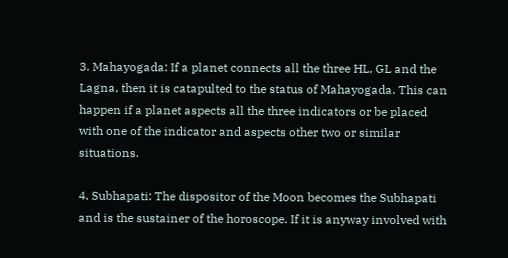3. Mahayogada: If a planet connects all the three HL, GL and the Lagna, then it is catapulted to the status of Mahayogada. This can happen if a planet aspects all the three indicators or be placed with one of the indicator and aspects other two or similar situations.

4. Subhapati: The dispositor of the Moon becomes the Subhapati and is the sustainer of the horoscope. If it is anyway involved with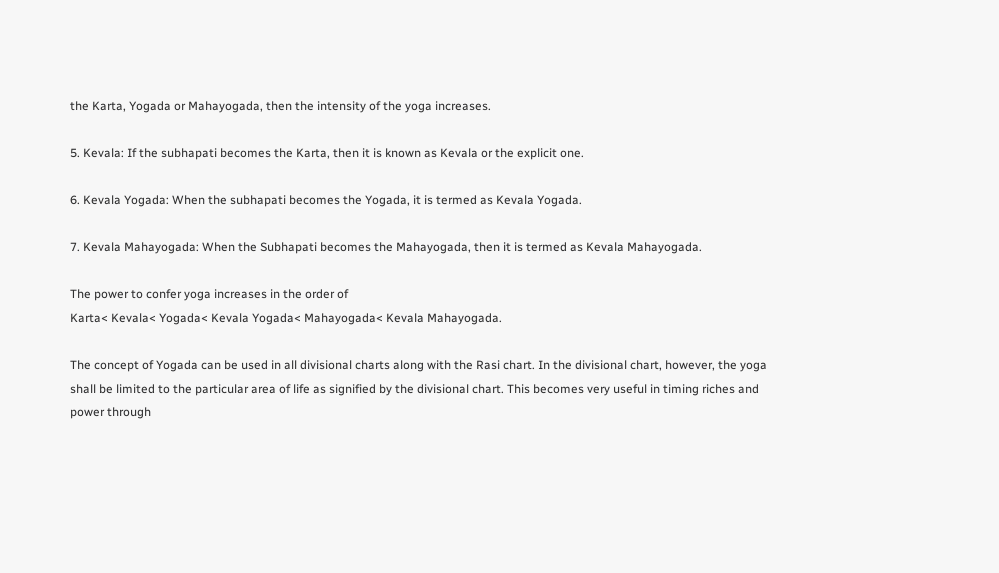the Karta, Yogada or Mahayogada, then the intensity of the yoga increases.

5. Kevala: If the subhapati becomes the Karta, then it is known as Kevala or the explicit one.

6. Kevala Yogada: When the subhapati becomes the Yogada, it is termed as Kevala Yogada.

7. Kevala Mahayogada: When the Subhapati becomes the Mahayogada, then it is termed as Kevala Mahayogada.

The power to confer yoga increases in the order of
Karta< Kevala< Yogada< Kevala Yogada< Mahayogada< Kevala Mahayogada.

The concept of Yogada can be used in all divisional charts along with the Rasi chart. In the divisional chart, however, the yoga shall be limited to the particular area of life as signified by the divisional chart. This becomes very useful in timing riches and power through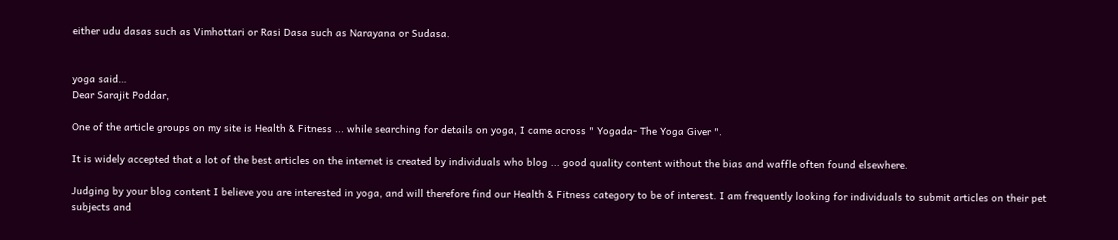either udu dasas such as Vimhottari or Rasi Dasa such as Narayana or Sudasa.


yoga said…
Dear Sarajit Poddar,

One of the article groups on my site is Health & Fitness ... while searching for details on yoga, I came across " Yogada- The Yoga Giver ".

It is widely accepted that a lot of the best articles on the internet is created by individuals who blog ... good quality content without the bias and waffle often found elsewhere.

Judging by your blog content I believe you are interested in yoga, and will therefore find our Health & Fitness category to be of interest. I am frequently looking for individuals to submit articles on their pet subjects and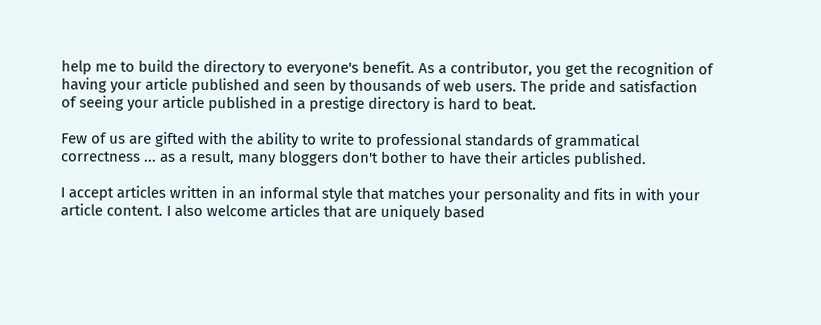help me to build the directory to everyone's benefit. As a contributor, you get the recognition of having your article published and seen by thousands of web users. The pride and satisfaction of seeing your article published in a prestige directory is hard to beat.

Few of us are gifted with the ability to write to professional standards of grammatical correctness ... as a result, many bloggers don't bother to have their articles published.

I accept articles written in an informal style that matches your personality and fits in with your article content. I also welcome articles that are uniquely based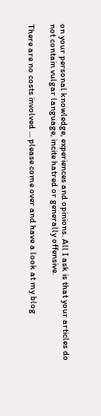on your personal knowledge, experiences and opinions. All I ask is that your articles do not contain vulgar language, incite hatred or generally offensive.

There are no costs involved ... please come over and have a look at my blog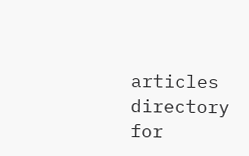articles directory for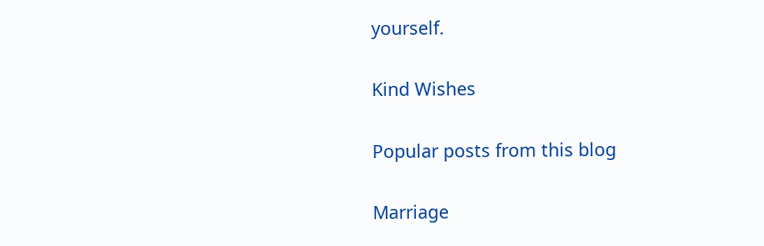yourself.

Kind Wishes

Popular posts from this blog

Marriage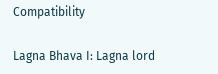Compatibility

Lagna Bhava I: Lagna lord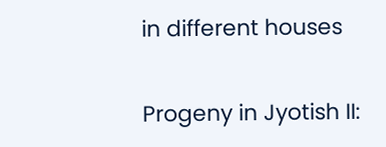in different houses

Progeny in Jyotish II: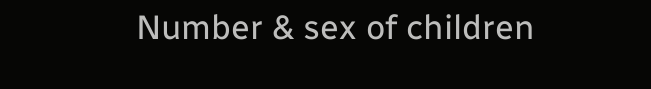Number & sex of children